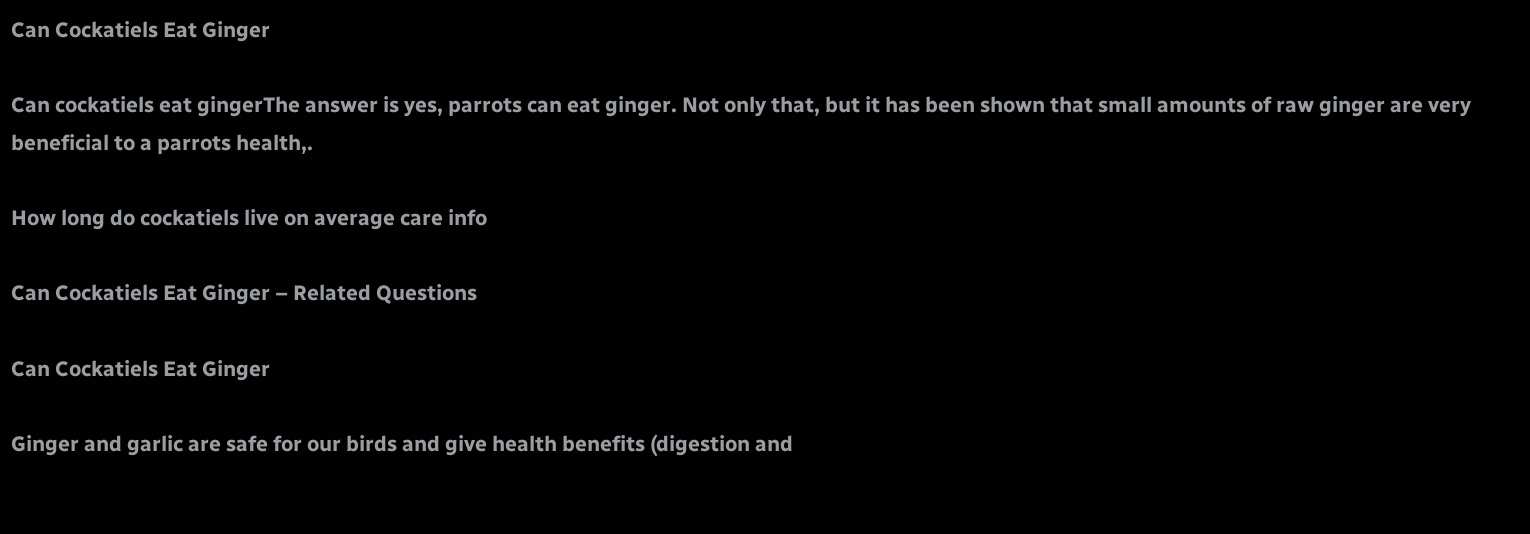Can Cockatiels Eat Ginger

Can cockatiels eat gingerThe answer is yes, parrots can eat ginger. Not only that, but it has been shown that small amounts of raw ginger are very beneficial to a parrots health,.

How long do cockatiels live on average care info

Can Cockatiels Eat Ginger – Related Questions

Can Cockatiels Eat Ginger

Ginger and garlic are safe for our birds and give health benefits (digestion and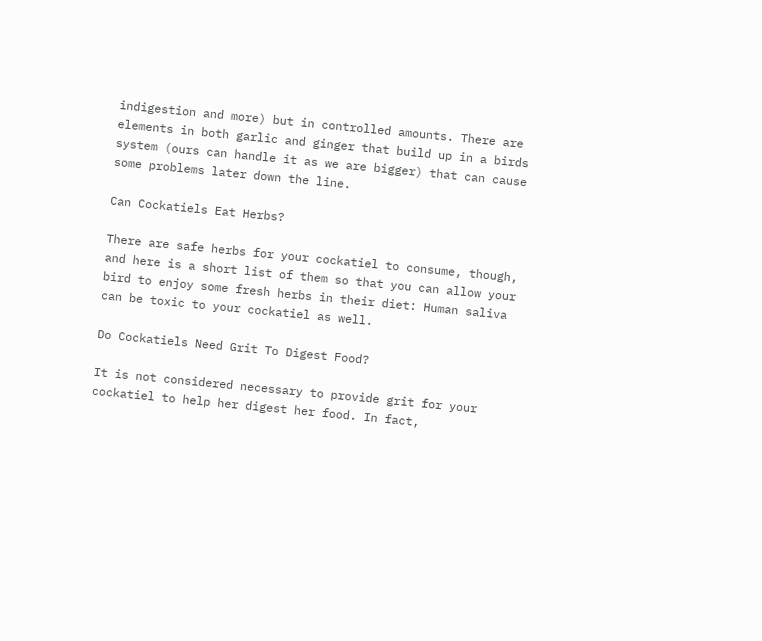indigestion and more) but in controlled amounts. There are elements in both garlic and ginger that build up in a birds system (ours can handle it as we are bigger) that can cause some problems later down the line.

Can Cockatiels Eat Herbs?

There are safe herbs for your cockatiel to consume, though, and here is a short list of them so that you can allow your bird to enjoy some fresh herbs in their diet: Human saliva can be toxic to your cockatiel as well.

Do Cockatiels Need Grit To Digest Food?

It is not considered necessary to provide grit for your cockatiel to help her digest her food. In fact,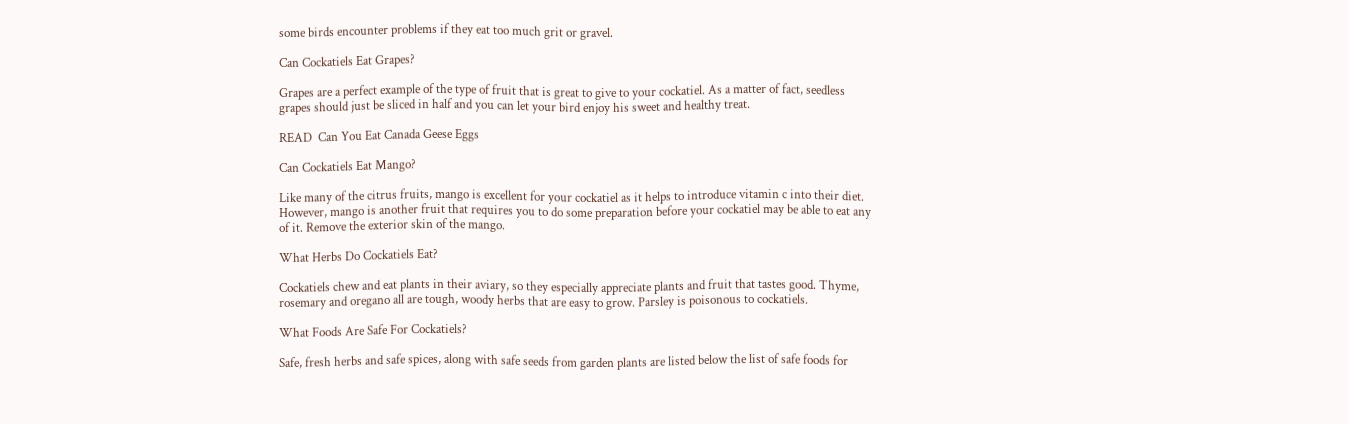some birds encounter problems if they eat too much grit or gravel.

Can Cockatiels Eat Grapes?

Grapes are a perfect example of the type of fruit that is great to give to your cockatiel. As a matter of fact, seedless grapes should just be sliced in half and you can let your bird enjoy his sweet and healthy treat.

READ  Can You Eat Canada Geese Eggs

Can Cockatiels Eat Mango?

Like many of the citrus fruits, mango is excellent for your cockatiel as it helps to introduce vitamin c into their diet. However, mango is another fruit that requires you to do some preparation before your cockatiel may be able to eat any of it. Remove the exterior skin of the mango.

What Herbs Do Cockatiels Eat?

Cockatiels chew and eat plants in their aviary, so they especially appreciate plants and fruit that tastes good. Thyme, rosemary and oregano all are tough, woody herbs that are easy to grow. Parsley is poisonous to cockatiels.

What Foods Are Safe For Cockatiels?

Safe, fresh herbs and safe spices, along with safe seeds from garden plants are listed below the list of safe foods for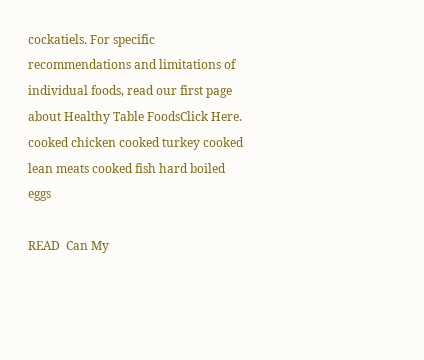cockatiels. For specific recommendations and limitations of individual foods, read our first page about Healthy Table FoodsClick Here. cooked chicken cooked turkey cooked lean meats cooked fish hard boiled eggs

READ  Can My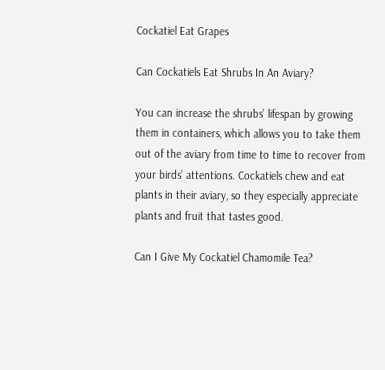Cockatiel Eat Grapes

Can Cockatiels Eat Shrubs In An Aviary?

You can increase the shrubs’ lifespan by growing them in containers, which allows you to take them out of the aviary from time to time to recover from your birds’ attentions. Cockatiels chew and eat plants in their aviary, so they especially appreciate plants and fruit that tastes good.

Can I Give My Cockatiel Chamomile Tea?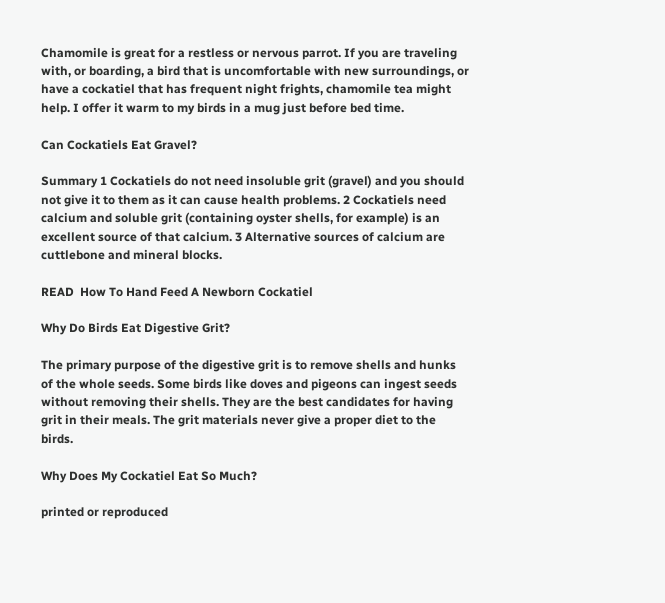Chamomile is great for a restless or nervous parrot. If you are traveling with, or boarding, a bird that is uncomfortable with new surroundings, or have a cockatiel that has frequent night frights, chamomile tea might help. I offer it warm to my birds in a mug just before bed time.

Can Cockatiels Eat Gravel?

Summary 1 Cockatiels do not need insoluble grit (gravel) and you should not give it to them as it can cause health problems. 2 Cockatiels need calcium and soluble grit (containing oyster shells, for example) is an excellent source of that calcium. 3 Alternative sources of calcium are cuttlebone and mineral blocks.

READ  How To Hand Feed A Newborn Cockatiel

Why Do Birds Eat Digestive Grit?

The primary purpose of the digestive grit is to remove shells and hunks of the whole seeds. Some birds like doves and pigeons can ingest seeds without removing their shells. They are the best candidates for having grit in their meals. The grit materials never give a proper diet to the birds.

Why Does My Cockatiel Eat So Much?

printed or reproduced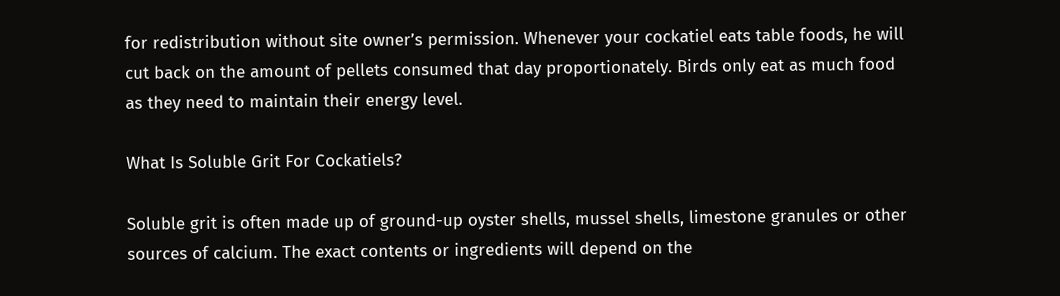for redistribution without site owner’s permission. Whenever your cockatiel eats table foods, he will cut back on the amount of pellets consumed that day proportionately. Birds only eat as much food as they need to maintain their energy level.

What Is Soluble Grit For Cockatiels?

Soluble grit is often made up of ground-up oyster shells, mussel shells, limestone granules or other sources of calcium. The exact contents or ingredients will depend on the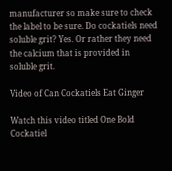manufacturer so make sure to check the label to be sure. Do cockatiels need soluble grit? Yes. Or rather they need the calcium that is provided in soluble grit.

Video of Can Cockatiels Eat Ginger

Watch this video titled One Bold Cockatiel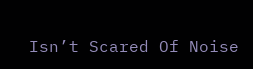Isn’t Scared Of Noise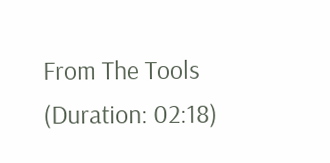From The Tools (Duration: 02:18)